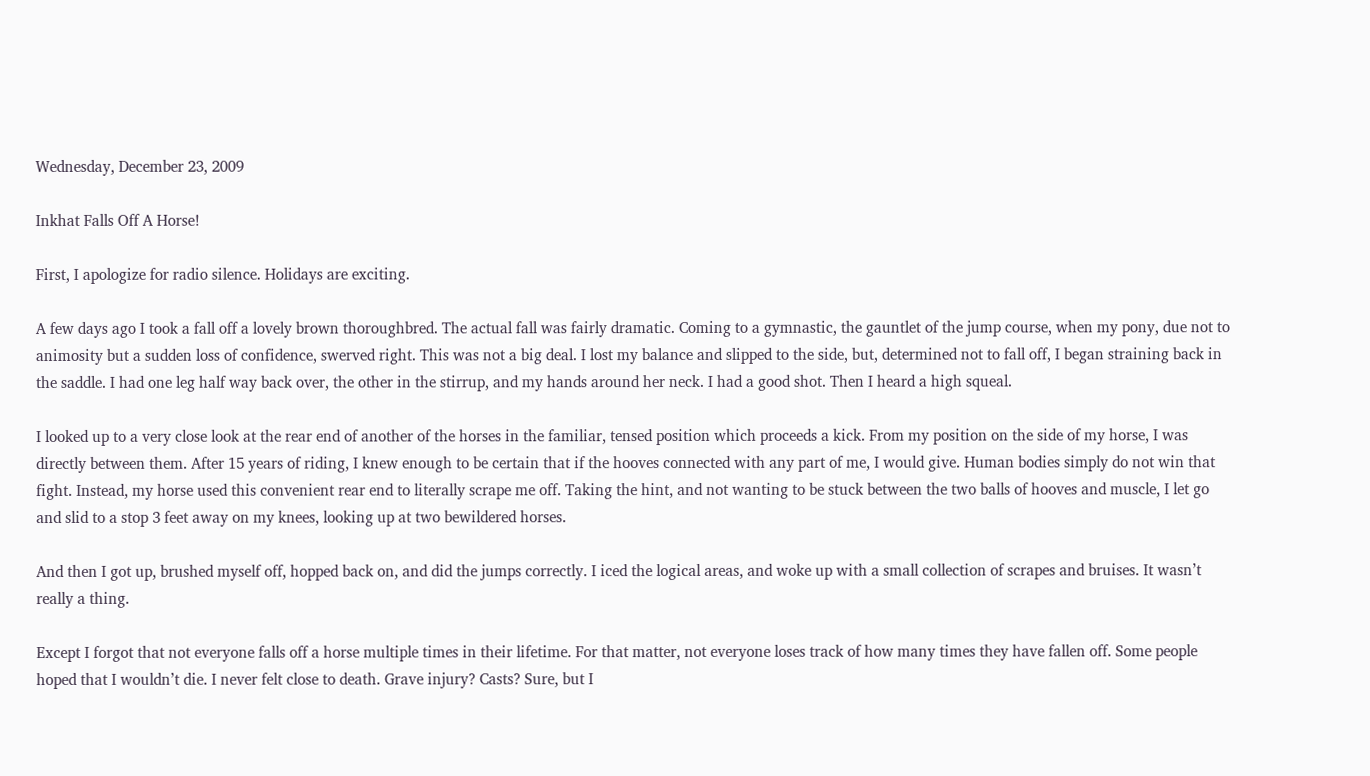Wednesday, December 23, 2009

Inkhat Falls Off A Horse!

First, I apologize for radio silence. Holidays are exciting.

A few days ago I took a fall off a lovely brown thoroughbred. The actual fall was fairly dramatic. Coming to a gymnastic, the gauntlet of the jump course, when my pony, due not to animosity but a sudden loss of confidence, swerved right. This was not a big deal. I lost my balance and slipped to the side, but, determined not to fall off, I began straining back in the saddle. I had one leg half way back over, the other in the stirrup, and my hands around her neck. I had a good shot. Then I heard a high squeal.

I looked up to a very close look at the rear end of another of the horses in the familiar, tensed position which proceeds a kick. From my position on the side of my horse, I was directly between them. After 15 years of riding, I knew enough to be certain that if the hooves connected with any part of me, I would give. Human bodies simply do not win that fight. Instead, my horse used this convenient rear end to literally scrape me off. Taking the hint, and not wanting to be stuck between the two balls of hooves and muscle, I let go and slid to a stop 3 feet away on my knees, looking up at two bewildered horses.

And then I got up, brushed myself off, hopped back on, and did the jumps correctly. I iced the logical areas, and woke up with a small collection of scrapes and bruises. It wasn’t really a thing.

Except I forgot that not everyone falls off a horse multiple times in their lifetime. For that matter, not everyone loses track of how many times they have fallen off. Some people hoped that I wouldn’t die. I never felt close to death. Grave injury? Casts? Sure, but I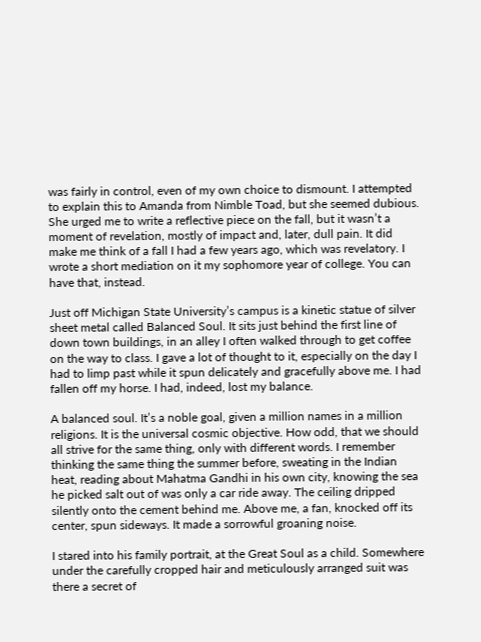was fairly in control, even of my own choice to dismount. I attempted to explain this to Amanda from Nimble Toad, but she seemed dubious. She urged me to write a reflective piece on the fall, but it wasn’t a moment of revelation, mostly of impact and, later, dull pain. It did make me think of a fall I had a few years ago, which was revelatory. I wrote a short mediation on it my sophomore year of college. You can have that, instead.

Just off Michigan State University’s campus is a kinetic statue of silver sheet metal called Balanced Soul. It sits just behind the first line of down town buildings, in an alley I often walked through to get coffee on the way to class. I gave a lot of thought to it, especially on the day I had to limp past while it spun delicately and gracefully above me. I had fallen off my horse. I had, indeed, lost my balance.

A balanced soul. It’s a noble goal, given a million names in a million religions. It is the universal cosmic objective. How odd, that we should all strive for the same thing, only with different words. I remember thinking the same thing the summer before, sweating in the Indian heat, reading about Mahatma Gandhi in his own city, knowing the sea he picked salt out of was only a car ride away. The ceiling dripped silently onto the cement behind me. Above me, a fan, knocked off its center, spun sideways. It made a sorrowful groaning noise.

I stared into his family portrait, at the Great Soul as a child. Somewhere under the carefully cropped hair and meticulously arranged suit was there a secret of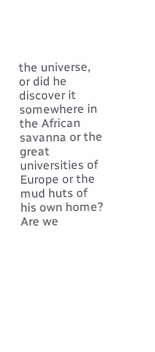the universe, or did he discover it somewhere in the African savanna or the great universities of Europe or the mud huts of his own home? Are we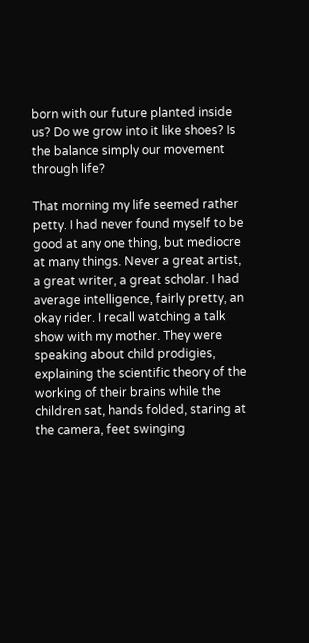born with our future planted inside us? Do we grow into it like shoes? Is the balance simply our movement through life?

That morning my life seemed rather petty. I had never found myself to be good at any one thing, but mediocre at many things. Never a great artist, a great writer, a great scholar. I had average intelligence, fairly pretty, an okay rider. I recall watching a talk show with my mother. They were speaking about child prodigies, explaining the scientific theory of the working of their brains while the children sat, hands folded, staring at the camera, feet swinging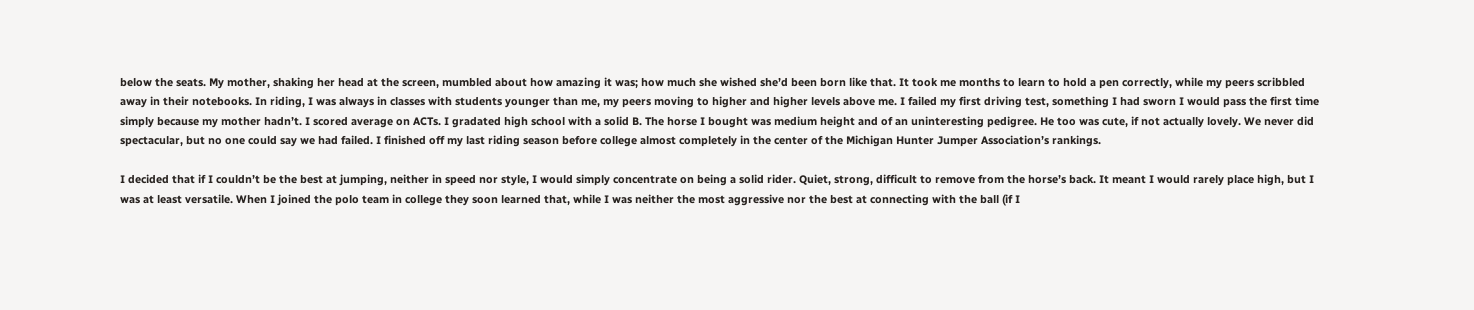below the seats. My mother, shaking her head at the screen, mumbled about how amazing it was; how much she wished she’d been born like that. It took me months to learn to hold a pen correctly, while my peers scribbled away in their notebooks. In riding, I was always in classes with students younger than me, my peers moving to higher and higher levels above me. I failed my first driving test, something I had sworn I would pass the first time simply because my mother hadn’t. I scored average on ACTs. I gradated high school with a solid B. The horse I bought was medium height and of an uninteresting pedigree. He too was cute, if not actually lovely. We never did spectacular, but no one could say we had failed. I finished off my last riding season before college almost completely in the center of the Michigan Hunter Jumper Association’s rankings.

I decided that if I couldn’t be the best at jumping, neither in speed nor style, I would simply concentrate on being a solid rider. Quiet, strong, difficult to remove from the horse’s back. It meant I would rarely place high, but I was at least versatile. When I joined the polo team in college they soon learned that, while I was neither the most aggressive nor the best at connecting with the ball (if I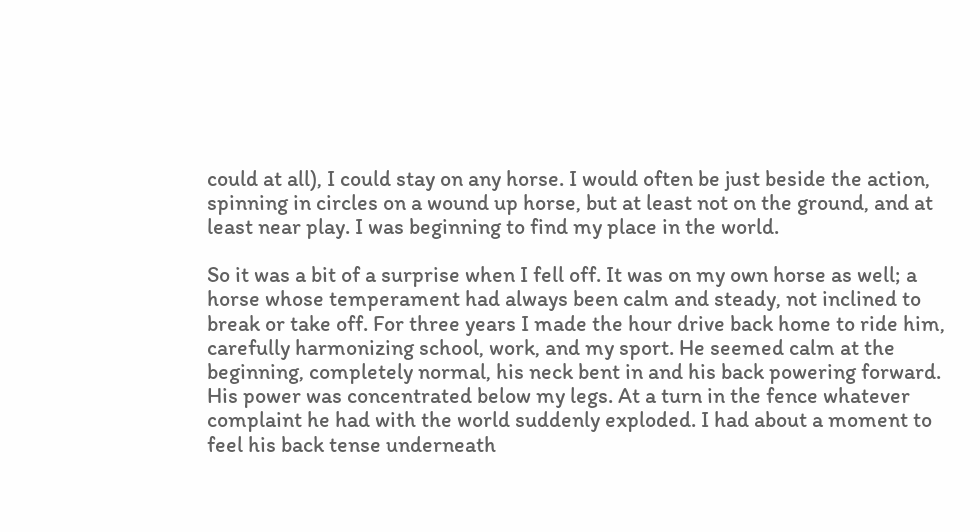could at all), I could stay on any horse. I would often be just beside the action, spinning in circles on a wound up horse, but at least not on the ground, and at least near play. I was beginning to find my place in the world.

So it was a bit of a surprise when I fell off. It was on my own horse as well; a horse whose temperament had always been calm and steady, not inclined to break or take off. For three years I made the hour drive back home to ride him, carefully harmonizing school, work, and my sport. He seemed calm at the beginning, completely normal, his neck bent in and his back powering forward. His power was concentrated below my legs. At a turn in the fence whatever complaint he had with the world suddenly exploded. I had about a moment to feel his back tense underneath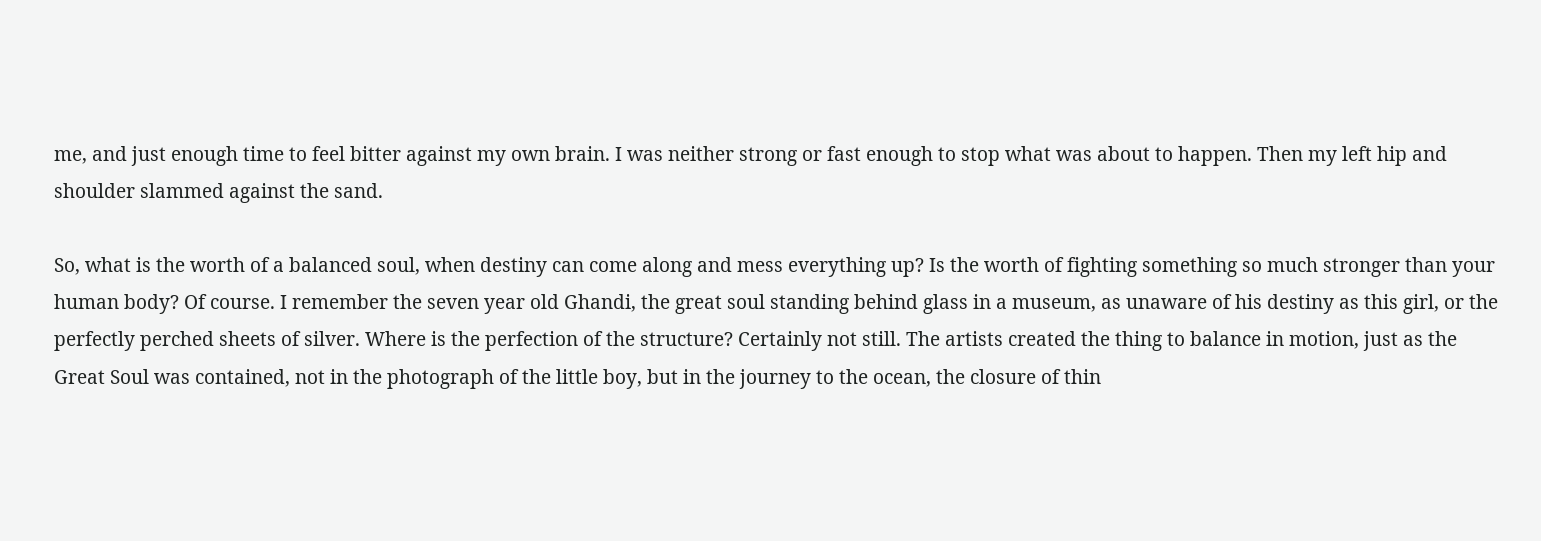me, and just enough time to feel bitter against my own brain. I was neither strong or fast enough to stop what was about to happen. Then my left hip and shoulder slammed against the sand.

So, what is the worth of a balanced soul, when destiny can come along and mess everything up? Is the worth of fighting something so much stronger than your human body? Of course. I remember the seven year old Ghandi, the great soul standing behind glass in a museum, as unaware of his destiny as this girl, or the perfectly perched sheets of silver. Where is the perfection of the structure? Certainly not still. The artists created the thing to balance in motion, just as the Great Soul was contained, not in the photograph of the little boy, but in the journey to the ocean, the closure of thin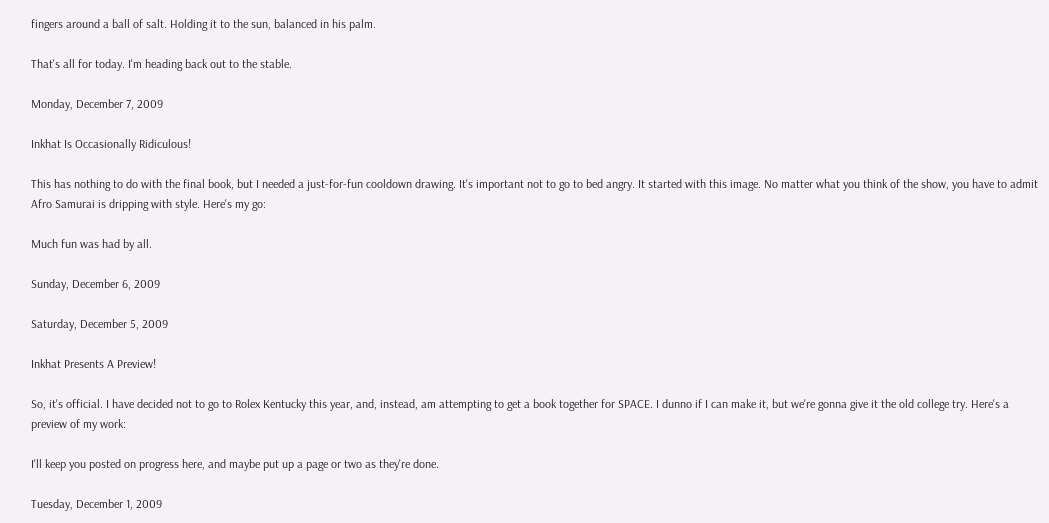fingers around a ball of salt. Holding it to the sun, balanced in his palm.

That's all for today. I'm heading back out to the stable.

Monday, December 7, 2009

Inkhat Is Occasionally Ridiculous!

This has nothing to do with the final book, but I needed a just-for-fun cooldown drawing. It's important not to go to bed angry. It started with this image. No matter what you think of the show, you have to admit Afro Samurai is dripping with style. Here's my go:

Much fun was had by all.

Sunday, December 6, 2009

Saturday, December 5, 2009

Inkhat Presents A Preview!

So, it's official. I have decided not to go to Rolex Kentucky this year, and, instead, am attempting to get a book together for SPACE. I dunno if I can make it, but we're gonna give it the old college try. Here's a preview of my work:

I'll keep you posted on progress here, and maybe put up a page or two as they're done.

Tuesday, December 1, 2009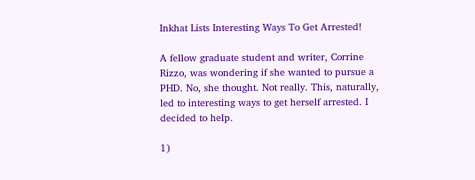Inkhat Lists Interesting Ways To Get Arrested!

A fellow graduate student and writer, Corrine Rizzo, was wondering if she wanted to pursue a PHD. No, she thought. Not really. This, naturally, led to interesting ways to get herself arrested. I decided to help.

1)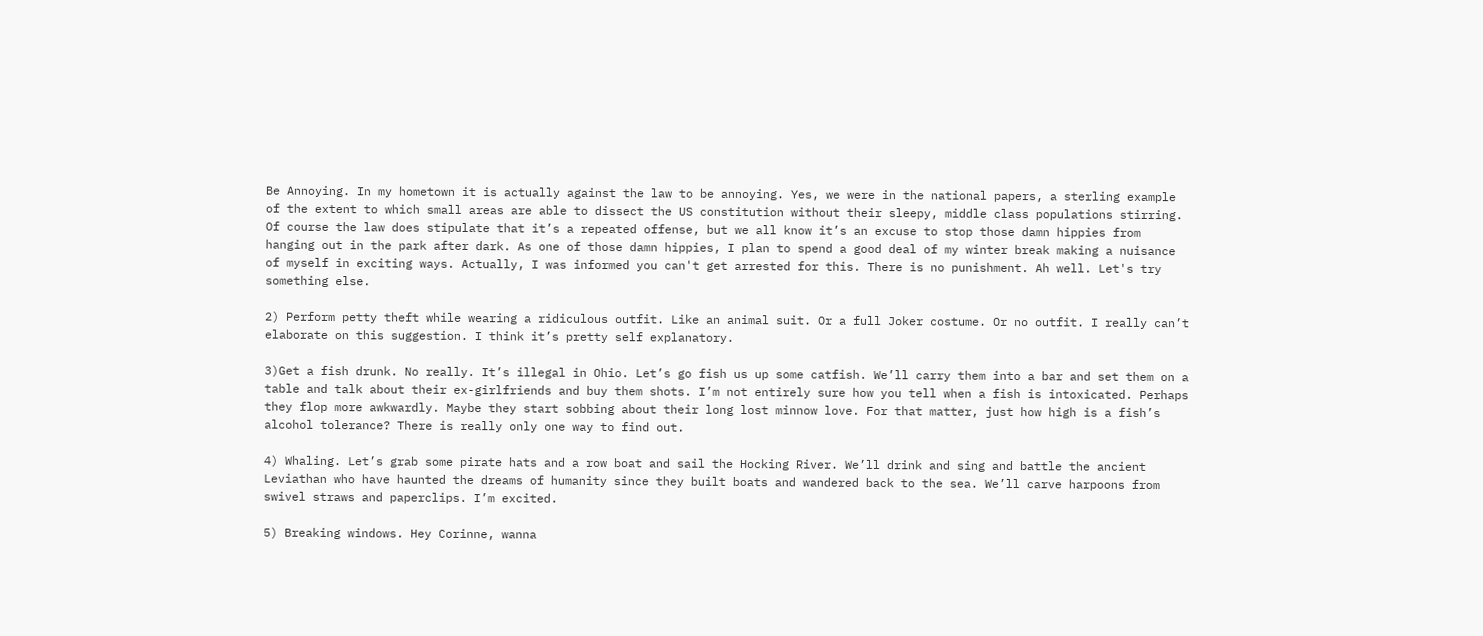Be Annoying. In my hometown it is actually against the law to be annoying. Yes, we were in the national papers, a sterling example of the extent to which small areas are able to dissect the US constitution without their sleepy, middle class populations stirring. Of course the law does stipulate that it’s a repeated offense, but we all know it’s an excuse to stop those damn hippies from hanging out in the park after dark. As one of those damn hippies, I plan to spend a good deal of my winter break making a nuisance of myself in exciting ways. Actually, I was informed you can't get arrested for this. There is no punishment. Ah well. Let's try something else.

2) Perform petty theft while wearing a ridiculous outfit. Like an animal suit. Or a full Joker costume. Or no outfit. I really can’t elaborate on this suggestion. I think it’s pretty self explanatory.

3)Get a fish drunk. No really. It’s illegal in Ohio. Let’s go fish us up some catfish. We’ll carry them into a bar and set them on a table and talk about their ex-girlfriends and buy them shots. I’m not entirely sure how you tell when a fish is intoxicated. Perhaps they flop more awkwardly. Maybe they start sobbing about their long lost minnow love. For that matter, just how high is a fish’s alcohol tolerance? There is really only one way to find out.

4) Whaling. Let’s grab some pirate hats and a row boat and sail the Hocking River. We’ll drink and sing and battle the ancient Leviathan who have haunted the dreams of humanity since they built boats and wandered back to the sea. We’ll carve harpoons from swivel straws and paperclips. I’m excited.

5) Breaking windows. Hey Corinne, wanna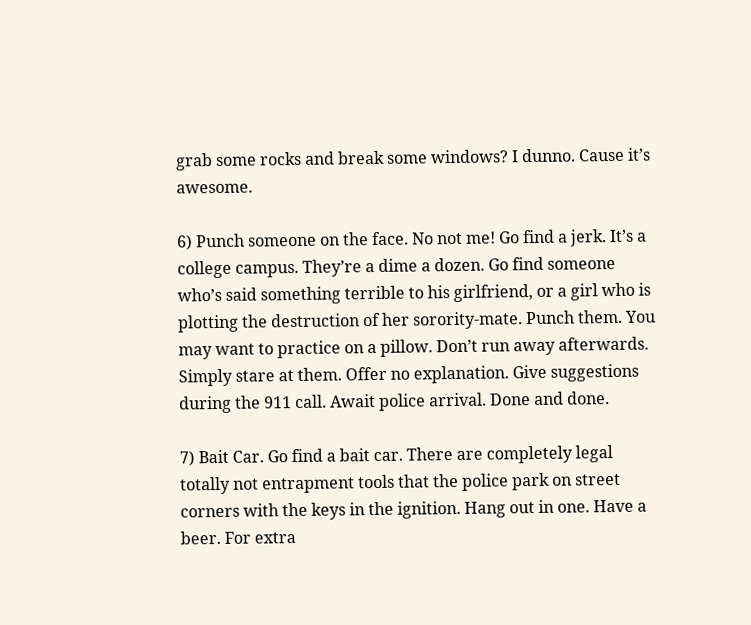grab some rocks and break some windows? I dunno. Cause it’s awesome.

6) Punch someone on the face. No not me! Go find a jerk. It’s a college campus. They’re a dime a dozen. Go find someone who’s said something terrible to his girlfriend, or a girl who is plotting the destruction of her sorority-mate. Punch them. You may want to practice on a pillow. Don’t run away afterwards. Simply stare at them. Offer no explanation. Give suggestions during the 911 call. Await police arrival. Done and done.

7) Bait Car. Go find a bait car. There are completely legal totally not entrapment tools that the police park on street corners with the keys in the ignition. Hang out in one. Have a beer. For extra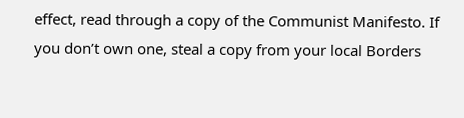effect, read through a copy of the Communist Manifesto. If you don’t own one, steal a copy from your local Borders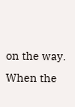on the way. When the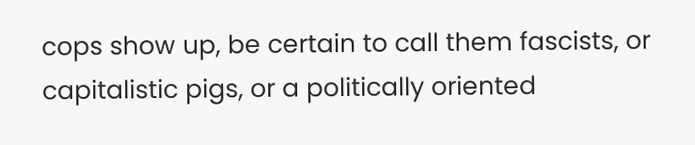cops show up, be certain to call them fascists, or capitalistic pigs, or a politically oriented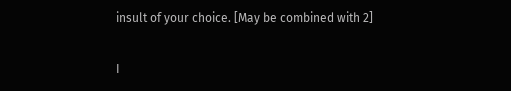insult of your choice. [May be combined with 2]

I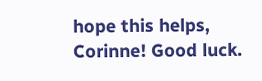hope this helps, Corinne! Good luck.